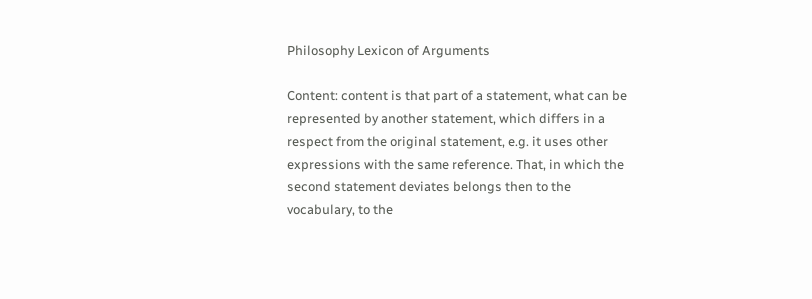Philosophy Lexicon of Arguments

Content: content is that part of a statement, what can be represented by another statement, which differs in a respect from the original statement, e.g. it uses other expressions with the same reference. That, in which the second statement deviates belongs then to the vocabulary, to the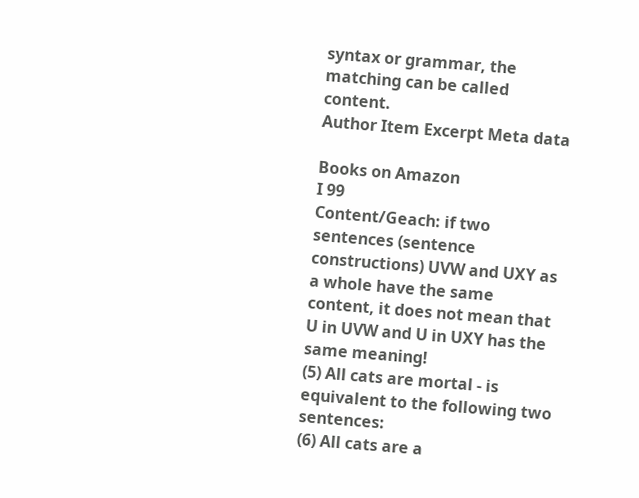syntax or grammar, the matching can be called content.
Author Item Excerpt Meta data

Books on Amazon
I 99
Content/Geach: if two sentences (sentence constructions) UVW and UXY as a whole have the same content, it does not mean that U in UVW and U in UXY has the same meaning!
(5) All cats are mortal - is equivalent to the following two sentences:
(6) All cats are a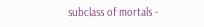subclass of mortals -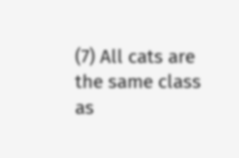(7) All cats are the same class as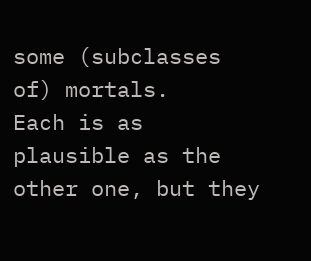some (subclasses of) mortals.
Each is as plausible as the other one, but they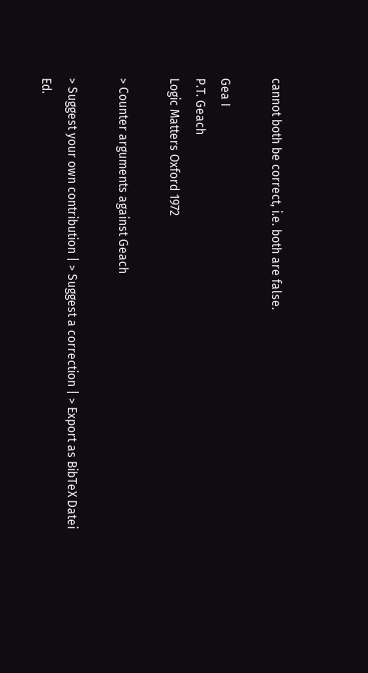cannot both be correct, i.e. both are false.

Gea I
P.T. Geach
Logic Matters Oxford 1972

> Counter arguments against Geach

> Suggest your own contribution | > Suggest a correction | > Export as BibTeX Datei
Ed.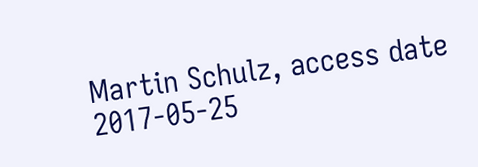Martin Schulz, access date 2017-05-25